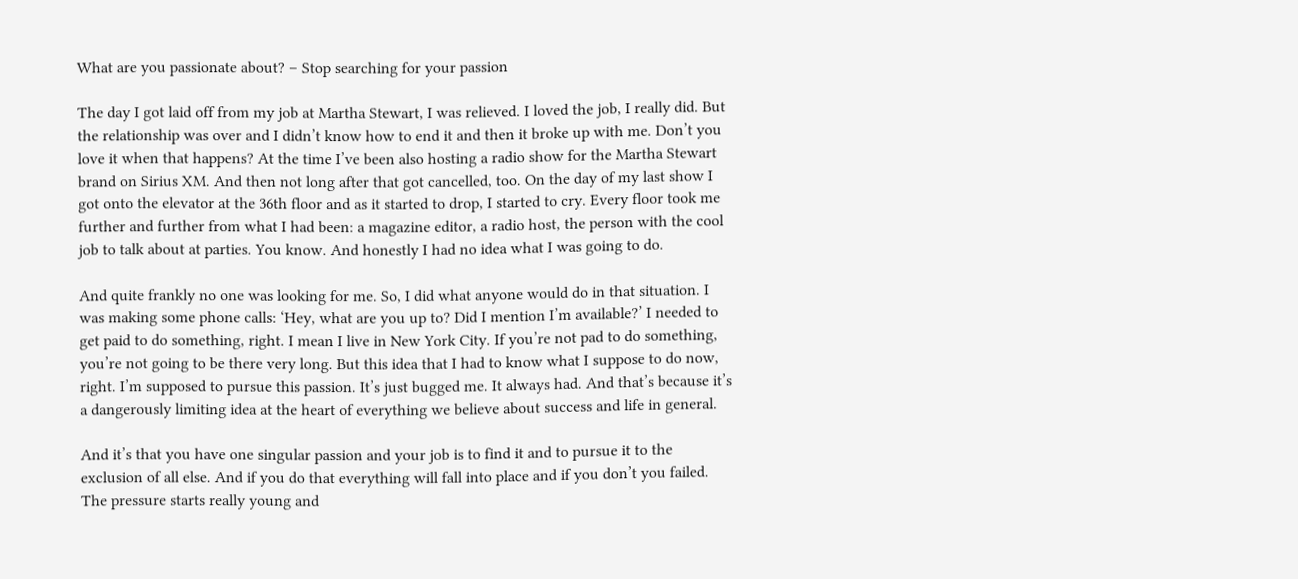What are you passionate about? – Stop searching for your passion

The day I got laid off from my job at Martha Stewart, I was relieved. I loved the job, I really did. But the relationship was over and I didn’t know how to end it and then it broke up with me. Don’t you love it when that happens? At the time I’ve been also hosting a radio show for the Martha Stewart brand on Sirius XM. And then not long after that got cancelled, too. On the day of my last show I got onto the elevator at the 36th floor and as it started to drop, I started to cry. Every floor took me further and further from what I had been: a magazine editor, a radio host, the person with the cool job to talk about at parties. You know. And honestly I had no idea what I was going to do.

And quite frankly no one was looking for me. So, I did what anyone would do in that situation. I was making some phone calls: ‘Hey, what are you up to? Did I mention I’m available?’ I needed to get paid to do something, right. I mean I live in New York City. If you’re not pad to do something, you’re not going to be there very long. But this idea that I had to know what I suppose to do now, right. I’m supposed to pursue this passion. It’s just bugged me. It always had. And that’s because it’s a dangerously limiting idea at the heart of everything we believe about success and life in general.

And it’s that you have one singular passion and your job is to find it and to pursue it to the exclusion of all else. And if you do that everything will fall into place and if you don’t you failed. The pressure starts really young and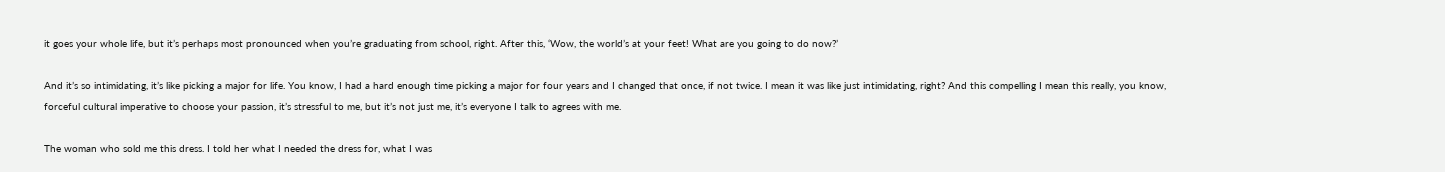it goes your whole life, but it’s perhaps most pronounced when you’re graduating from school, right. After this, ‘Wow, the world’s at your feet! What are you going to do now?’

And it’s so intimidating, it’s like picking a major for life. You know, I had a hard enough time picking a major for four years and I changed that once, if not twice. I mean it was like just intimidating, right? And this compelling I mean this really, you know, forceful cultural imperative to choose your passion, it’s stressful to me, but it’s not just me, it’s everyone I talk to agrees with me.

The woman who sold me this dress. I told her what I needed the dress for, what I was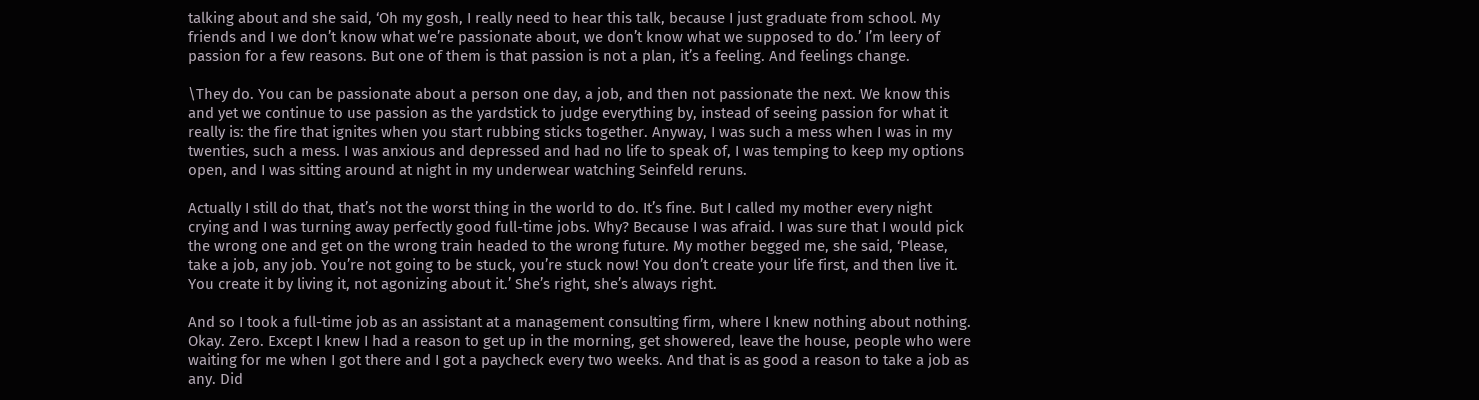talking about and she said, ‘Oh my gosh, I really need to hear this talk, because I just graduate from school. My friends and I we don’t know what we’re passionate about, we don’t know what we supposed to do.’ I’m leery of passion for a few reasons. But one of them is that passion is not a plan, it’s a feeling. And feelings change.

\They do. You can be passionate about a person one day, a job, and then not passionate the next. We know this and yet we continue to use passion as the yardstick to judge everything by, instead of seeing passion for what it really is: the fire that ignites when you start rubbing sticks together. Anyway, I was such a mess when I was in my twenties, such a mess. I was anxious and depressed and had no life to speak of, I was temping to keep my options open, and I was sitting around at night in my underwear watching Seinfeld reruns.

Actually I still do that, that’s not the worst thing in the world to do. It’s fine. But I called my mother every night crying and I was turning away perfectly good full-time jobs. Why? Because I was afraid. I was sure that I would pick the wrong one and get on the wrong train headed to the wrong future. My mother begged me, she said, ‘Please, take a job, any job. You’re not going to be stuck, you’re stuck now! You don’t create your life first, and then live it. You create it by living it, not agonizing about it.’ She’s right, she’s always right.

And so I took a full-time job as an assistant at a management consulting firm, where I knew nothing about nothing. Okay. Zero. Except I knew I had a reason to get up in the morning, get showered, leave the house, people who were waiting for me when I got there and I got a paycheck every two weeks. And that is as good a reason to take a job as any. Did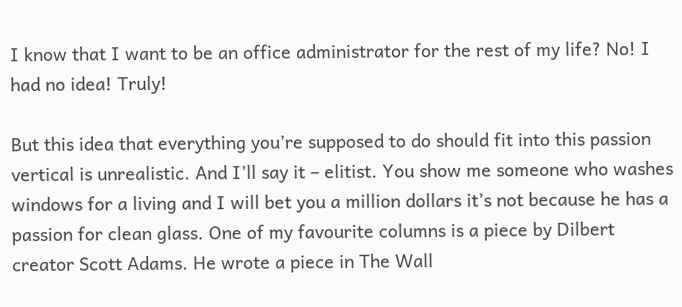I know that I want to be an office administrator for the rest of my life? No! I had no idea! Truly!

But this idea that everything you’re supposed to do should fit into this passion vertical is unrealistic. And I’ll say it – elitist. You show me someone who washes windows for a living and I will bet you a million dollars it’s not because he has a passion for clean glass. One of my favourite columns is a piece by Dilbert creator Scott Adams. He wrote a piece in The Wall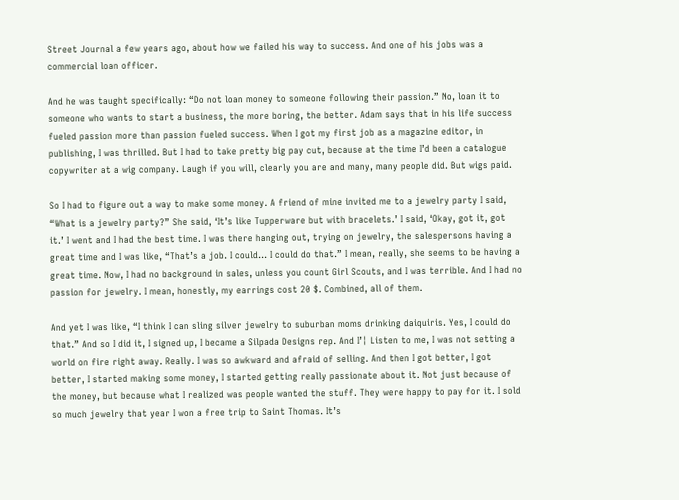Street Journal a few years ago, about how we failed his way to success. And one of his jobs was a commercial loan officer.

And he was taught specifically: “Do not loan money to someone following their passion.” No, loan it to someone who wants to start a business, the more boring, the better. Adam says that in his life success fueled passion more than passion fueled success. When I got my first job as a magazine editor, in publishing, I was thrilled. But I had to take pretty big pay cut, because at the time I’d been a catalogue copywriter at a wig company. Laugh if you will, clearly you are and many, many people did. But wigs paid.

So I had to figure out a way to make some money. A friend of mine invited me to a jewelry party I said, “What is a jewelry party?” She said, ‘It’s like Tupperware but with bracelets.’ I said, ‘Okay, got it, got it.’ I went and I had the best time. I was there hanging out, trying on jewelry, the salespersons having a great time and I was like, “That’s a job. I could… I could do that.” I mean, really, she seems to be having a great time. Now, I had no background in sales, unless you count Girl Scouts, and I was terrible. And I had no passion for jewelry. I mean, honestly, my earrings cost 20 $. Combined, all of them.

And yet I was like, “I think I can sling silver jewelry to suburban moms drinking daiquiris. Yes, I could do that.” And so I did it, I signed up, I became a Silpada Designs rep. And I’¦ Listen to me, I was not setting a world on fire right away. Really. I was so awkward and afraid of selling. And then I got better, I got better, I started making some money, I started getting really passionate about it. Not just because of the money, but because what I realized was people wanted the stuff. They were happy to pay for it. I sold so much jewelry that year I won a free trip to Saint Thomas. It’s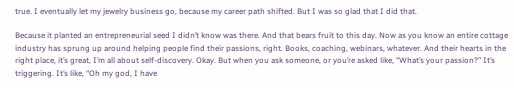true. I eventually let my jewelry business go, because my career path shifted. But I was so glad that I did that.

Because it planted an entrepreneurial seed I didn’t know was there. And that bears fruit to this day. Now as you know an entire cottage industry has sprung up around helping people find their passions, right. Books, coaching, webinars, whatever. And their hearts in the right place, it’s great, I’m all about self-discovery. Okay. But when you ask someone, or you’re asked like, “What’s your passion?” It’s triggering. It’s like, “Oh my god, I have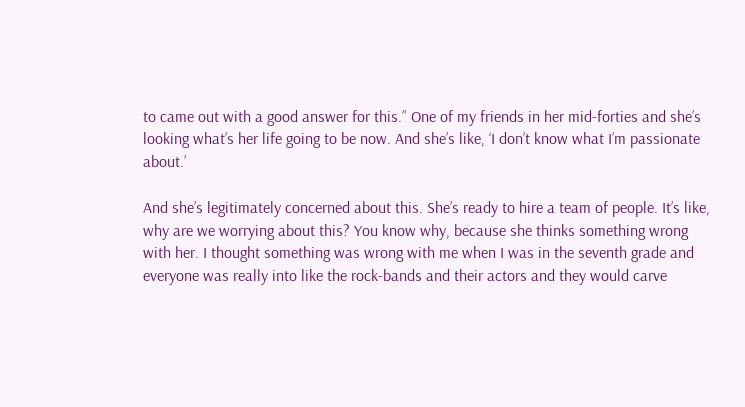to came out with a good answer for this.” One of my friends in her mid-forties and she’s looking what’s her life going to be now. And she’s like, ‘I don’t know what I’m passionate about.’

And she’s legitimately concerned about this. She’s ready to hire a team of people. It’s like, why are we worrying about this? You know why, because she thinks something wrong with her. I thought something was wrong with me when I was in the seventh grade and everyone was really into like the rock-bands and their actors and they would carve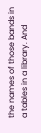the names of those bands in a tables in a library. And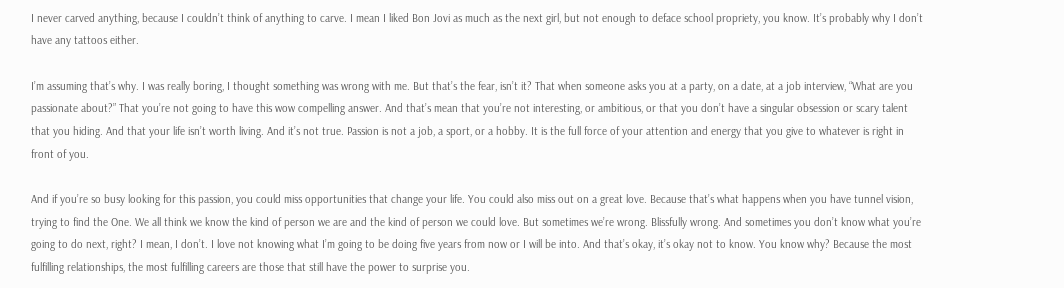I never carved anything, because I couldn’t think of anything to carve. I mean I liked Bon Jovi as much as the next girl, but not enough to deface school propriety, you know. It’s probably why I don’t have any tattoos either.

I’m assuming that’s why. I was really boring, I thought something was wrong with me. But that’s the fear, isn’t it? That when someone asks you at a party, on a date, at a job interview, “What are you passionate about?” That you’re not going to have this wow compelling answer. And that’s mean that you’re not interesting, or ambitious, or that you don’t have a singular obsession or scary talent that you hiding. And that your life isn’t worth living. And it’s not true. Passion is not a job, a sport, or a hobby. It is the full force of your attention and energy that you give to whatever is right in front of you.

And if you’re so busy looking for this passion, you could miss opportunities that change your life. You could also miss out on a great love. Because that’s what happens when you have tunnel vision, trying to find the One. We all think we know the kind of person we are and the kind of person we could love. But sometimes we’re wrong. Blissfully wrong. And sometimes you don’t know what you’re going to do next, right? I mean, I don’t. I love not knowing what I’m going to be doing five years from now or I will be into. And that’s okay, it’s okay not to know. You know why? Because the most fulfilling relationships, the most fulfilling careers are those that still have the power to surprise you.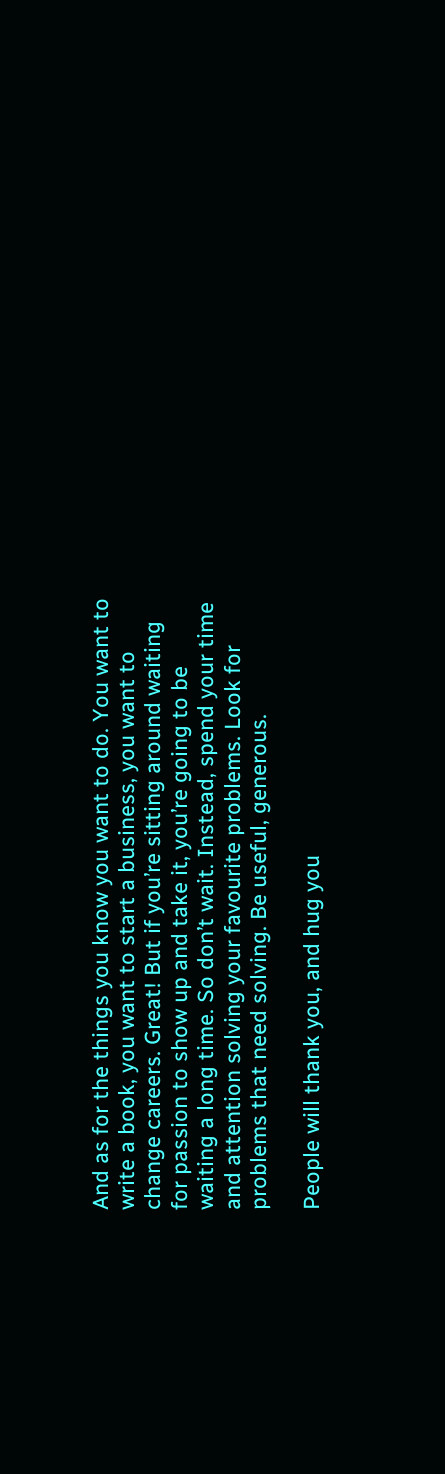And as for the things you know you want to do. You want to write a book, you want to start a business, you want to change careers. Great! But if you’re sitting around waiting for passion to show up and take it, you’re going to be waiting a long time. So don’t wait. Instead, spend your time and attention solving your favourite problems. Look for problems that need solving. Be useful, generous.

People will thank you, and hug you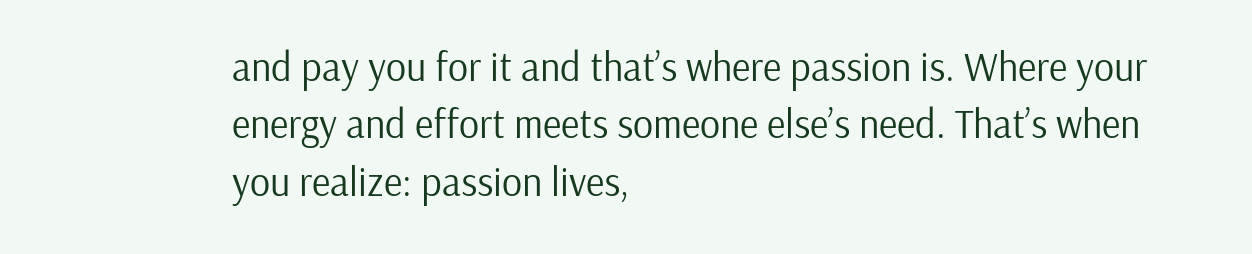and pay you for it and that’s where passion is. Where your energy and effort meets someone else’s need. That’s when you realize: passion lives,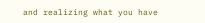and realizing what you have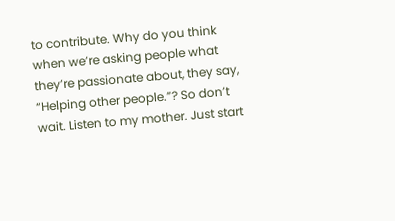to contribute. Why do you think when we’re asking people what they’re passionate about, they say, “Helping other people.”? So don’t wait. Listen to my mother. Just start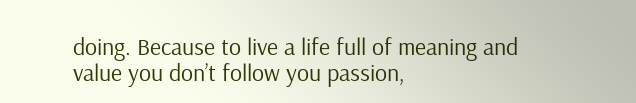doing. Because to live a life full of meaning and value you don’t follow you passion,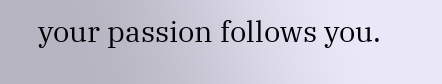your passion follows you.